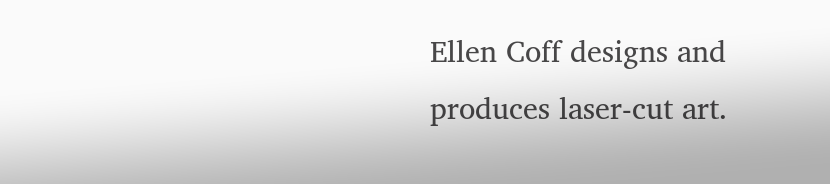Ellen Coff designs and produces laser-cut art.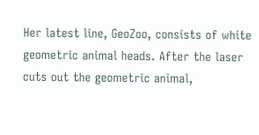Her latest line, GeoZoo, consists of white geometric animal heads. After the laser cuts out the geometric animal,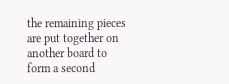the remaining pieces are put together on another board to form a second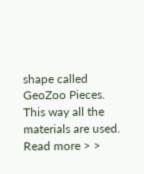shape called GeoZoo Pieces. This way all the materials are used.
Read more > >